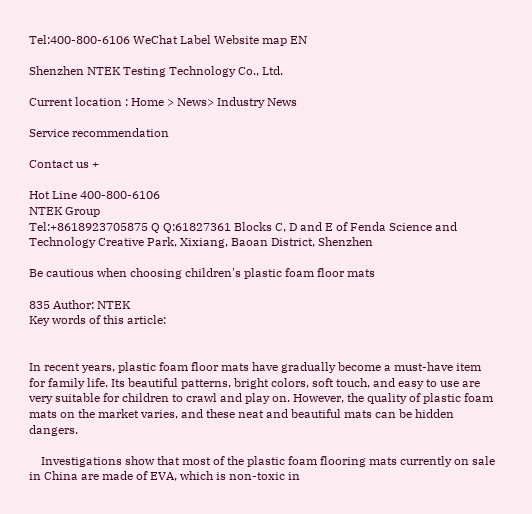Tel:400-800-6106 WeChat Label Website map EN

Shenzhen NTEK Testing Technology Co., Ltd.

Current location : Home > News> Industry News

Service recommendation

Contact us +

Hot Line 400-800-6106
NTEK Group
Tel:+8618923705875 Q Q:61827361 Blocks C, D and E of Fenda Science and Technology Creative Park, Xixiang, Baoan District, Shenzhen

Be cautious when choosing children's plastic foam floor mats

835 Author: NTEK
Key words of this article:


In recent years, plastic foam floor mats have gradually become a must-have item for family life. Its beautiful patterns, bright colors, soft touch, and easy to use are very suitable for children to crawl and play on. However, the quality of plastic foam mats on the market varies, and these neat and beautiful mats can be hidden dangers.

    Investigations show that most of the plastic foam flooring mats currently on sale in China are made of EVA, which is non-toxic in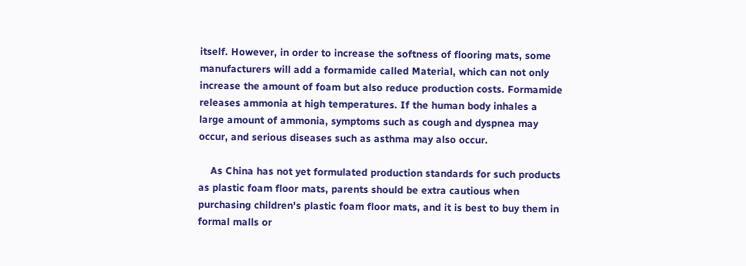itself. However, in order to increase the softness of flooring mats, some manufacturers will add a formamide called Material, which can not only increase the amount of foam but also reduce production costs. Formamide releases ammonia at high temperatures. If the human body inhales a large amount of ammonia, symptoms such as cough and dyspnea may occur, and serious diseases such as asthma may also occur.

    As China has not yet formulated production standards for such products as plastic foam floor mats, parents should be extra cautious when purchasing children's plastic foam floor mats, and it is best to buy them in formal malls or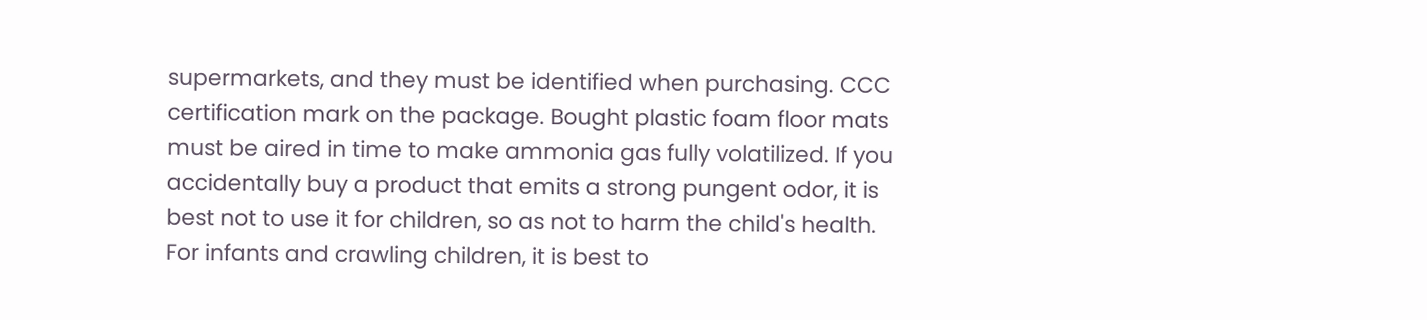supermarkets, and they must be identified when purchasing. CCC certification mark on the package. Bought plastic foam floor mats must be aired in time to make ammonia gas fully volatilized. If you accidentally buy a product that emits a strong pungent odor, it is best not to use it for children, so as not to harm the child's health. For infants and crawling children, it is best to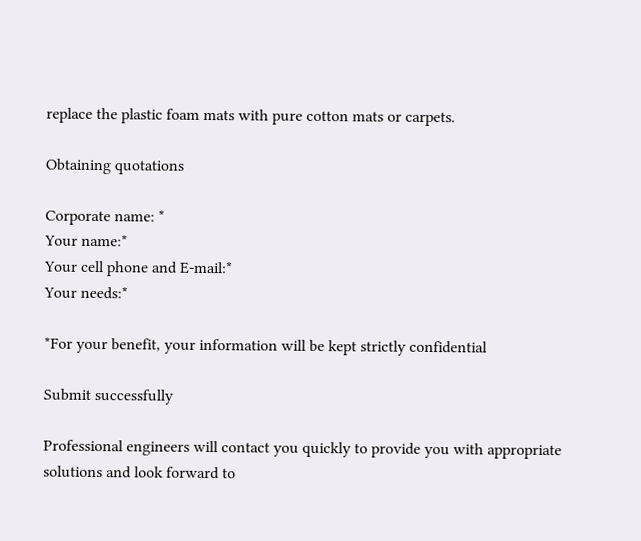replace the plastic foam mats with pure cotton mats or carpets.

Obtaining quotations

Corporate name: *
Your name:*
Your cell phone and E-mail:*
Your needs:*

*For your benefit, your information will be kept strictly confidential

Submit successfully

Professional engineers will contact you quickly to provide you with appropriate solutions and look forward to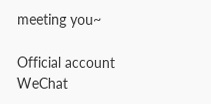meeting you~

Official account WeChat